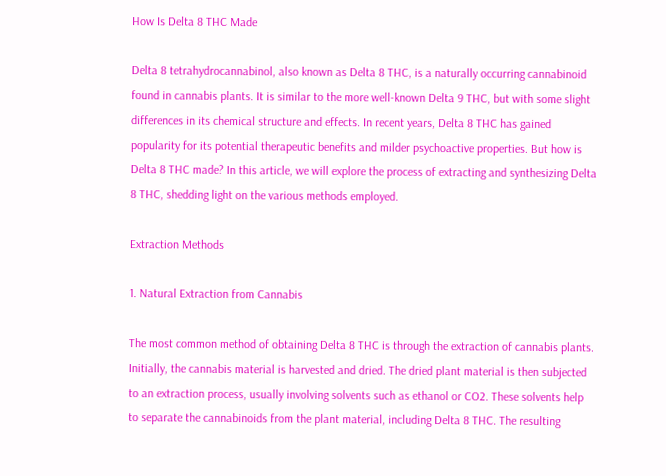How Is Delta 8 THC Made

Delta 8 tetrahydrocannabinol, also known as Delta 8 THC, is a naturally occurring cannabinoid found in cannabis plants. It is similar to the more well-known Delta 9 THC, but with some slight differences in its chemical structure and effects. In recent years, Delta 8 THC has gained popularity for its potential therapeutic benefits and milder psychoactive properties. But how is Delta 8 THC made? In this article, we will explore the process of extracting and synthesizing Delta 8 THC, shedding light on the various methods employed.

Extraction Methods

1. Natural Extraction from Cannabis

The most common method of obtaining Delta 8 THC is through the extraction of cannabis plants. Initially, the cannabis material is harvested and dried. The dried plant material is then subjected to an extraction process, usually involving solvents such as ethanol or CO2. These solvents help to separate the cannabinoids from the plant material, including Delta 8 THC. The resulting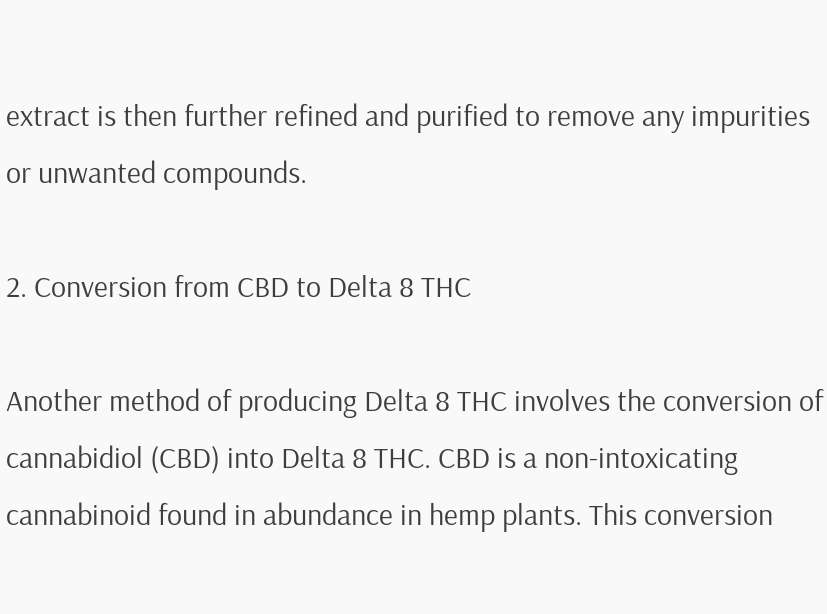extract is then further refined and purified to remove any impurities or unwanted compounds.

2. Conversion from CBD to Delta 8 THC

Another method of producing Delta 8 THC involves the conversion of cannabidiol (CBD) into Delta 8 THC. CBD is a non-intoxicating cannabinoid found in abundance in hemp plants. This conversion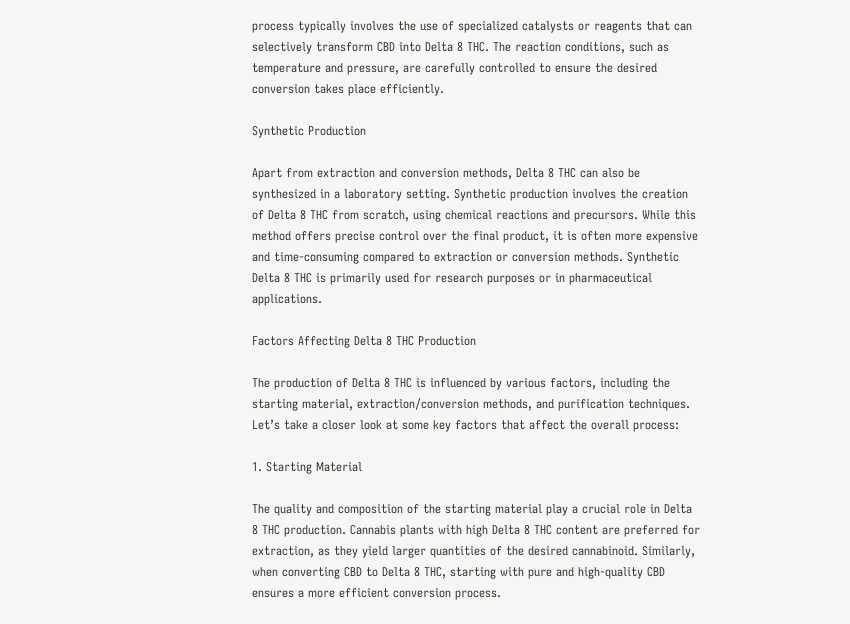process typically involves the use of specialized catalysts or reagents that can selectively transform CBD into Delta 8 THC. The reaction conditions, such as temperature and pressure, are carefully controlled to ensure the desired conversion takes place efficiently.

Synthetic Production

Apart from extraction and conversion methods, Delta 8 THC can also be synthesized in a laboratory setting. Synthetic production involves the creation of Delta 8 THC from scratch, using chemical reactions and precursors. While this method offers precise control over the final product, it is often more expensive and time-consuming compared to extraction or conversion methods. Synthetic Delta 8 THC is primarily used for research purposes or in pharmaceutical applications.

Factors Affecting Delta 8 THC Production

The production of Delta 8 THC is influenced by various factors, including the starting material, extraction/conversion methods, and purification techniques. Let’s take a closer look at some key factors that affect the overall process:

1. Starting Material

The quality and composition of the starting material play a crucial role in Delta 8 THC production. Cannabis plants with high Delta 8 THC content are preferred for extraction, as they yield larger quantities of the desired cannabinoid. Similarly, when converting CBD to Delta 8 THC, starting with pure and high-quality CBD ensures a more efficient conversion process.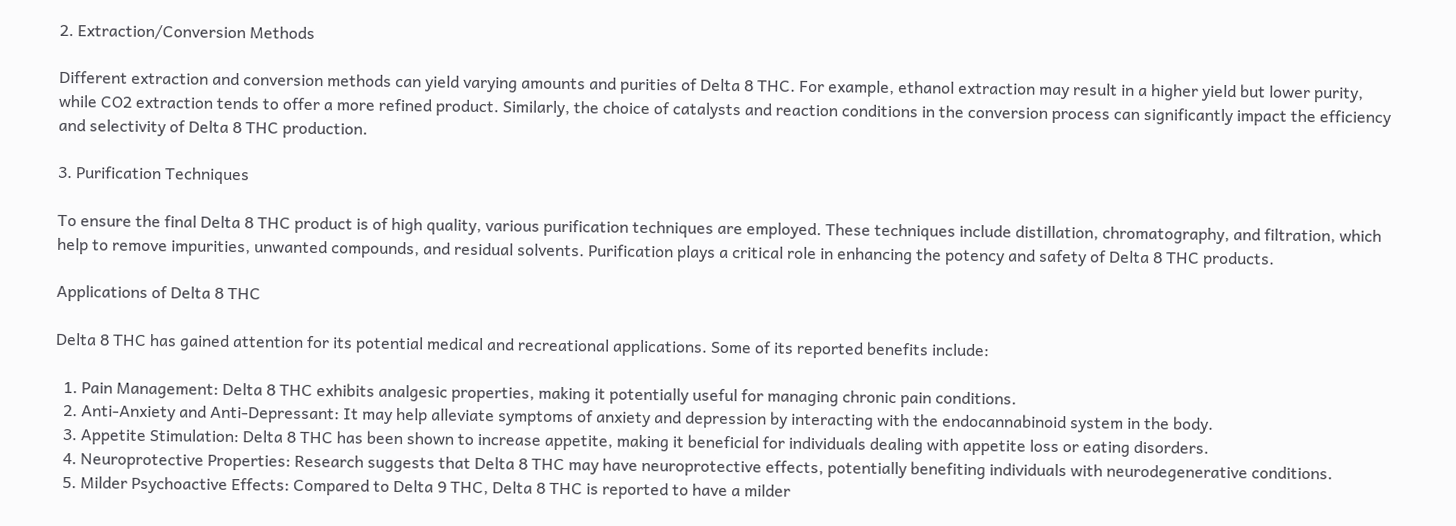2. Extraction/Conversion Methods

Different extraction and conversion methods can yield varying amounts and purities of Delta 8 THC. For example, ethanol extraction may result in a higher yield but lower purity, while CO2 extraction tends to offer a more refined product. Similarly, the choice of catalysts and reaction conditions in the conversion process can significantly impact the efficiency and selectivity of Delta 8 THC production.

3. Purification Techniques

To ensure the final Delta 8 THC product is of high quality, various purification techniques are employed. These techniques include distillation, chromatography, and filtration, which help to remove impurities, unwanted compounds, and residual solvents. Purification plays a critical role in enhancing the potency and safety of Delta 8 THC products.

Applications of Delta 8 THC

Delta 8 THC has gained attention for its potential medical and recreational applications. Some of its reported benefits include:

  1. Pain Management: Delta 8 THC exhibits analgesic properties, making it potentially useful for managing chronic pain conditions.
  2. Anti-Anxiety and Anti-Depressant: It may help alleviate symptoms of anxiety and depression by interacting with the endocannabinoid system in the body.
  3. Appetite Stimulation: Delta 8 THC has been shown to increase appetite, making it beneficial for individuals dealing with appetite loss or eating disorders.
  4. Neuroprotective Properties: Research suggests that Delta 8 THC may have neuroprotective effects, potentially benefiting individuals with neurodegenerative conditions.
  5. Milder Psychoactive Effects: Compared to Delta 9 THC, Delta 8 THC is reported to have a milder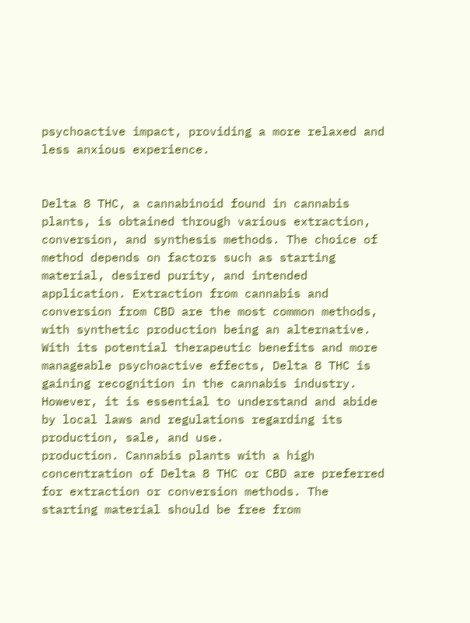psychoactive impact, providing a more relaxed and less anxious experience.


Delta 8 THC, a cannabinoid found in cannabis plants, is obtained through various extraction, conversion, and synthesis methods. The choice of method depends on factors such as starting material, desired purity, and intended application. Extraction from cannabis and conversion from CBD are the most common methods, with synthetic production being an alternative. With its potential therapeutic benefits and more manageable psychoactive effects, Delta 8 THC is gaining recognition in the cannabis industry. However, it is essential to understand and abide by local laws and regulations regarding its production, sale, and use.
production. Cannabis plants with a high concentration of Delta 8 THC or CBD are preferred for extraction or conversion methods. The starting material should be free from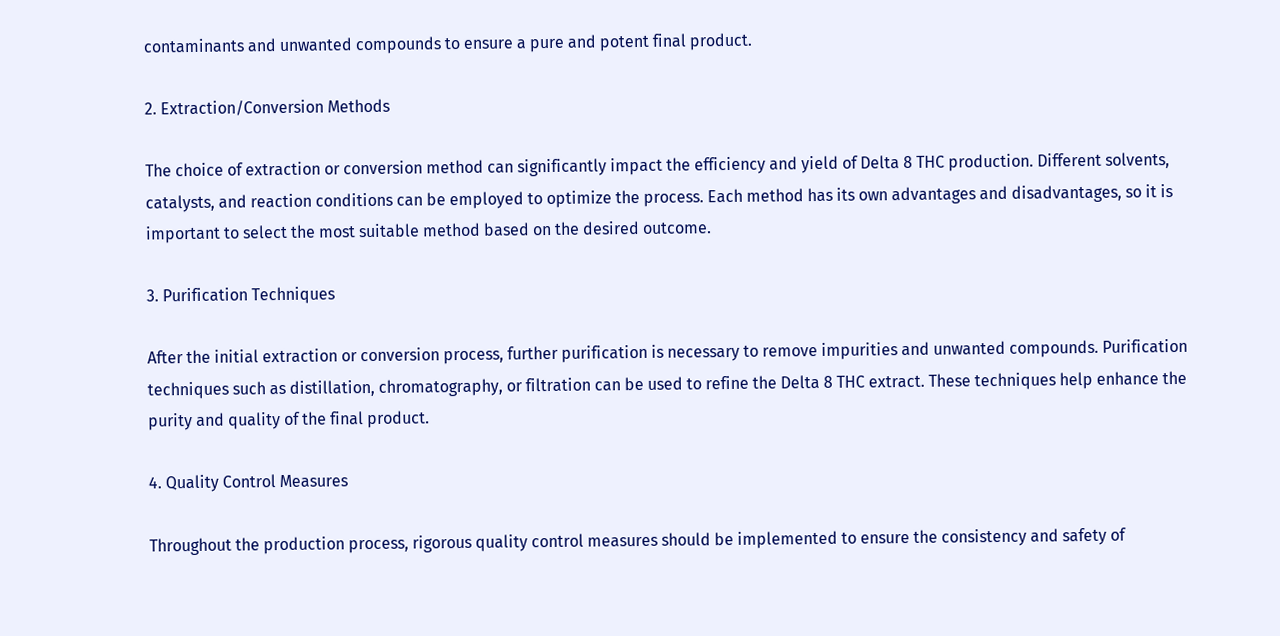contaminants and unwanted compounds to ensure a pure and potent final product.

2. Extraction/Conversion Methods

The choice of extraction or conversion method can significantly impact the efficiency and yield of Delta 8 THC production. Different solvents, catalysts, and reaction conditions can be employed to optimize the process. Each method has its own advantages and disadvantages, so it is important to select the most suitable method based on the desired outcome.

3. Purification Techniques

After the initial extraction or conversion process, further purification is necessary to remove impurities and unwanted compounds. Purification techniques such as distillation, chromatography, or filtration can be used to refine the Delta 8 THC extract. These techniques help enhance the purity and quality of the final product.

4. Quality Control Measures

Throughout the production process, rigorous quality control measures should be implemented to ensure the consistency and safety of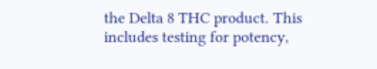the Delta 8 THC product. This includes testing for potency,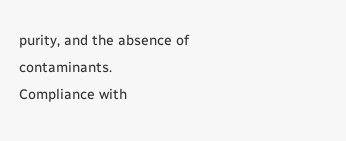purity, and the absence of contaminants. Compliance with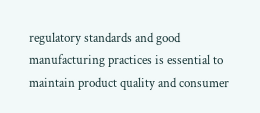regulatory standards and good manufacturing practices is essential to maintain product quality and consumer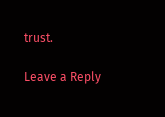trust.

Leave a Reply